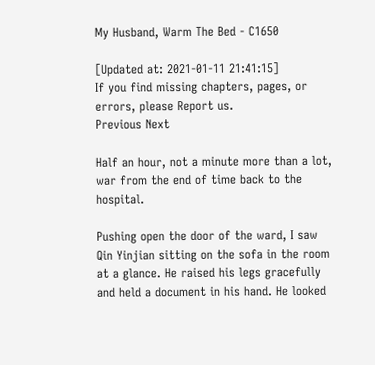My Husband, Warm The Bed - C1650

[Updated at: 2021-01-11 21:41:15]
If you find missing chapters, pages, or errors, please Report us.
Previous Next

Half an hour, not a minute more than a lot, war from the end of time back to the hospital.

Pushing open the door of the ward, I saw Qin Yinjian sitting on the sofa in the room at a glance. He raised his legs gracefully and held a document in his hand. He looked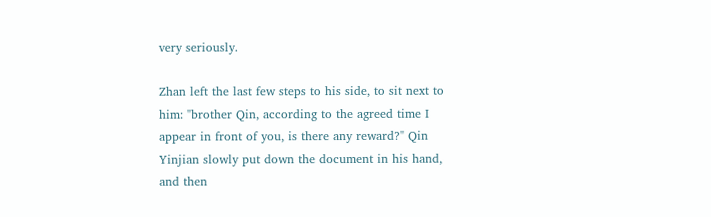very seriously.

Zhan left the last few steps to his side, to sit next to him: "brother Qin, according to the agreed time I appear in front of you, is there any reward?" Qin Yinjian slowly put down the document in his hand, and then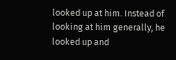looked up at him. Instead of looking at him generally, he looked up and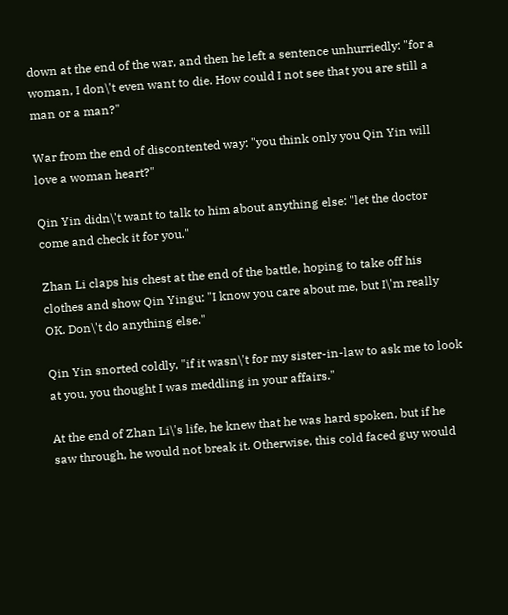down at the end of the war, and then he left a sentence unhurriedly: "for a woman, I don\'t even want to die. How could I not see that you are still a man or a man?"

War from the end of discontented way: "you think only you Qin Yin will love a woman heart?"

Qin Yin didn\'t want to talk to him about anything else: "let the doctor come and check it for you."

Zhan Li claps his chest at the end of the battle, hoping to take off his clothes and show Qin Yingu: "I know you care about me, but I\'m really OK. Don\'t do anything else."

Qin Yin snorted coldly, "if it wasn\'t for my sister-in-law to ask me to look at you, you thought I was meddling in your affairs."

At the end of Zhan Li\'s life, he knew that he was hard spoken, but if he saw through, he would not break it. Otherwise, this cold faced guy would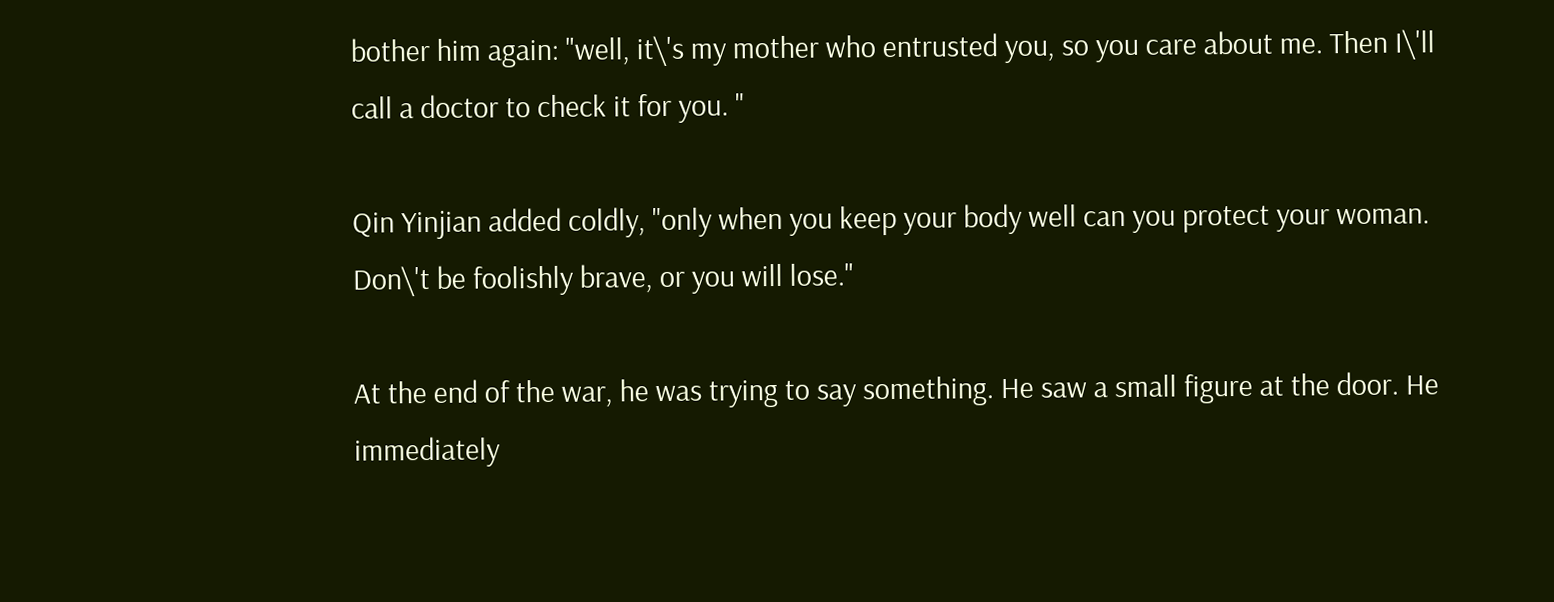bother him again: "well, it\'s my mother who entrusted you, so you care about me. Then I\'ll call a doctor to check it for you. "

Qin Yinjian added coldly, "only when you keep your body well can you protect your woman. Don\'t be foolishly brave, or you will lose."

At the end of the war, he was trying to say something. He saw a small figure at the door. He immediately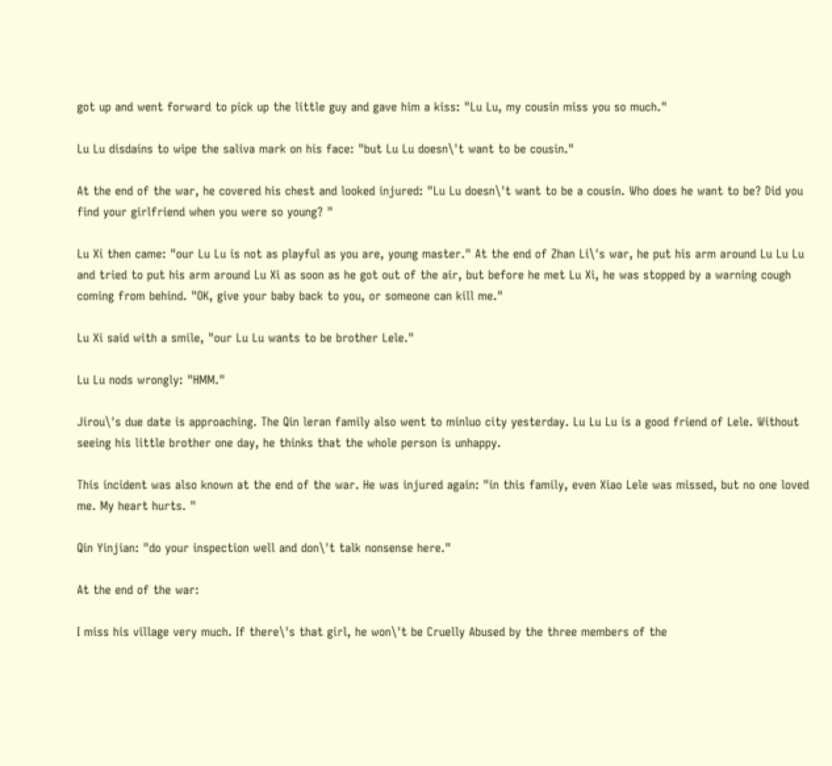got up and went forward to pick up the little guy and gave him a kiss: "Lu Lu, my cousin miss you so much."

Lu Lu disdains to wipe the saliva mark on his face: "but Lu Lu doesn\'t want to be cousin."

At the end of the war, he covered his chest and looked injured: "Lu Lu doesn\'t want to be a cousin. Who does he want to be? Did you find your girlfriend when you were so young? "

Lu Xi then came: "our Lu Lu is not as playful as you are, young master." At the end of Zhan Li\'s war, he put his arm around Lu Lu Lu and tried to put his arm around Lu Xi as soon as he got out of the air, but before he met Lu Xi, he was stopped by a warning cough coming from behind. "OK, give your baby back to you, or someone can kill me."

Lu Xi said with a smile, "our Lu Lu wants to be brother Lele."

Lu Lu nods wrongly: "HMM."

Jirou\'s due date is approaching. The Qin leran family also went to minluo city yesterday. Lu Lu Lu is a good friend of Lele. Without seeing his little brother one day, he thinks that the whole person is unhappy.

This incident was also known at the end of the war. He was injured again: "in this family, even Xiao Lele was missed, but no one loved me. My heart hurts. "

Qin Yinjian: "do your inspection well and don\'t talk nonsense here."

At the end of the war:

I miss his village very much. If there\'s that girl, he won\'t be Cruelly Abused by the three members of the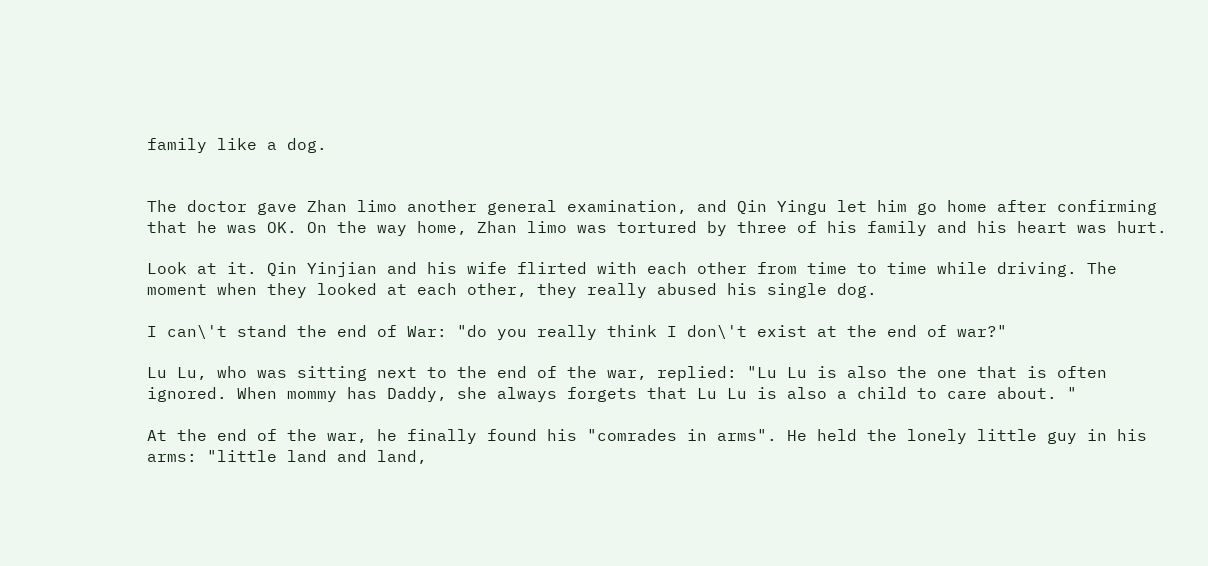family like a dog.


The doctor gave Zhan limo another general examination, and Qin Yingu let him go home after confirming that he was OK. On the way home, Zhan limo was tortured by three of his family and his heart was hurt.

Look at it. Qin Yinjian and his wife flirted with each other from time to time while driving. The moment when they looked at each other, they really abused his single dog.

I can\'t stand the end of War: "do you really think I don\'t exist at the end of war?"

Lu Lu, who was sitting next to the end of the war, replied: "Lu Lu is also the one that is often ignored. When mommy has Daddy, she always forgets that Lu Lu is also a child to care about. "

At the end of the war, he finally found his "comrades in arms". He held the lonely little guy in his arms: "little land and land,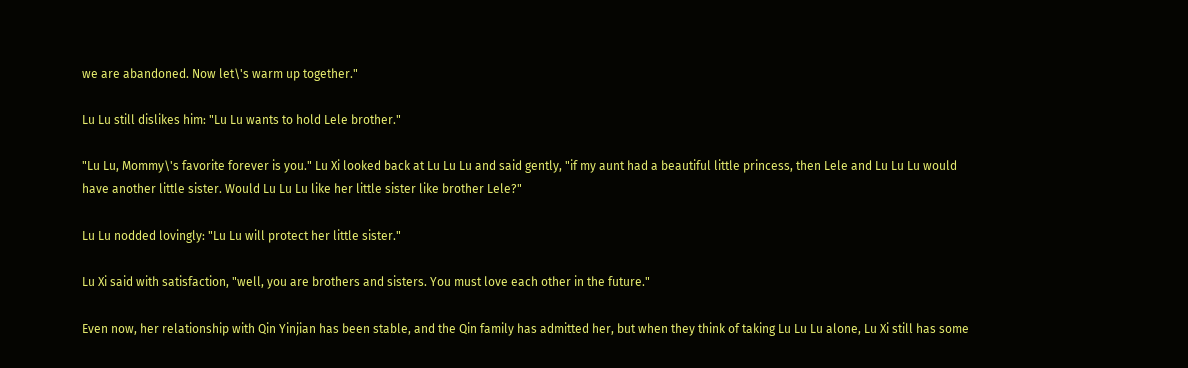we are abandoned. Now let\'s warm up together."

Lu Lu still dislikes him: "Lu Lu wants to hold Lele brother."

"Lu Lu, Mommy\'s favorite forever is you." Lu Xi looked back at Lu Lu Lu and said gently, "if my aunt had a beautiful little princess, then Lele and Lu Lu Lu would have another little sister. Would Lu Lu Lu like her little sister like brother Lele?"

Lu Lu nodded lovingly: "Lu Lu will protect her little sister."

Lu Xi said with satisfaction, "well, you are brothers and sisters. You must love each other in the future."

Even now, her relationship with Qin Yinjian has been stable, and the Qin family has admitted her, but when they think of taking Lu Lu Lu alone, Lu Xi still has some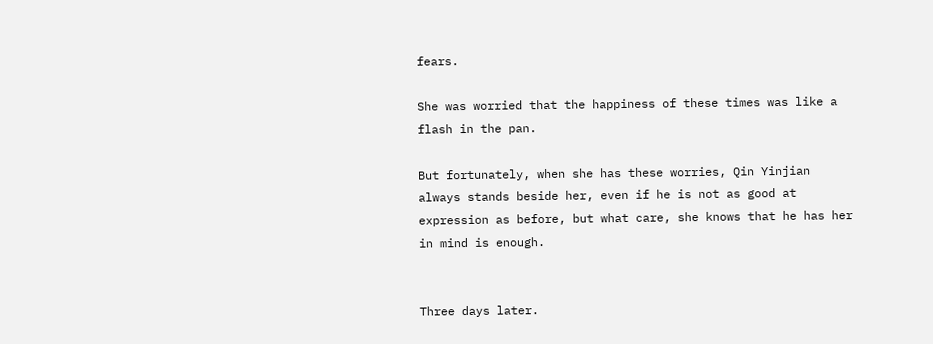fears.

She was worried that the happiness of these times was like a flash in the pan.

But fortunately, when she has these worries, Qin Yinjian always stands beside her, even if he is not as good at expression as before, but what care, she knows that he has her in mind is enough.


Three days later.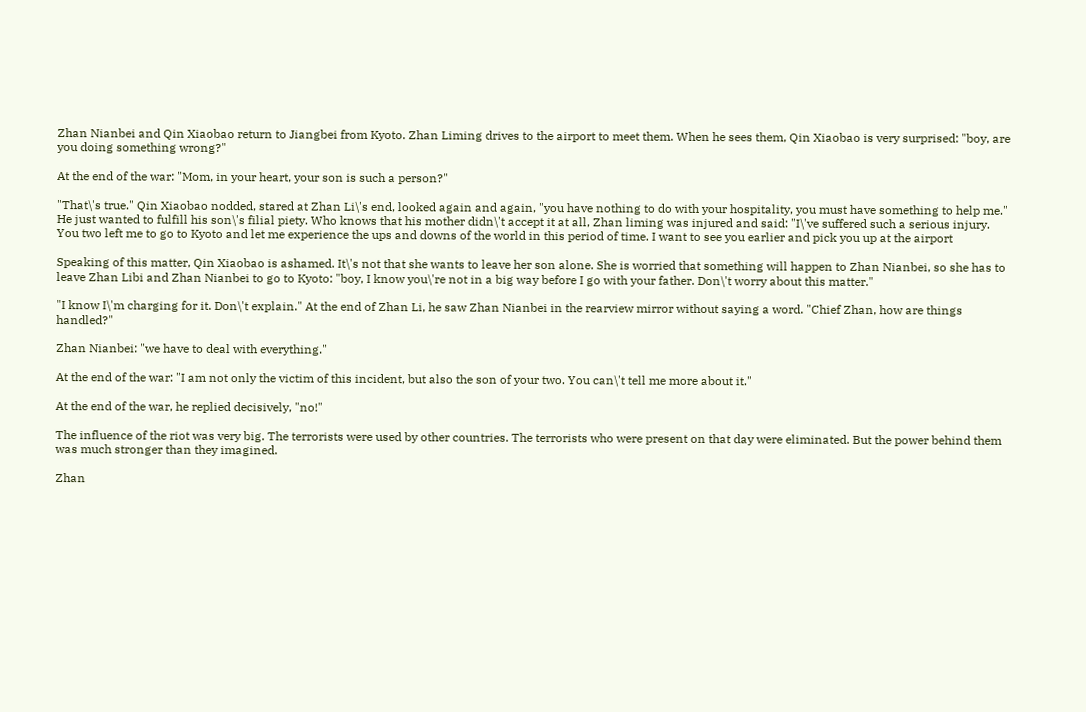Zhan Nianbei and Qin Xiaobao return to Jiangbei from Kyoto. Zhan Liming drives to the airport to meet them. When he sees them, Qin Xiaobao is very surprised: "boy, are you doing something wrong?"

At the end of the war: "Mom, in your heart, your son is such a person?"

"That\'s true." Qin Xiaobao nodded, stared at Zhan Li\'s end, looked again and again, "you have nothing to do with your hospitality, you must have something to help me." He just wanted to fulfill his son\'s filial piety. Who knows that his mother didn\'t accept it at all, Zhan liming was injured and said: "I\'ve suffered such a serious injury. You two left me to go to Kyoto and let me experience the ups and downs of the world in this period of time. I want to see you earlier and pick you up at the airport

Speaking of this matter, Qin Xiaobao is ashamed. It\'s not that she wants to leave her son alone. She is worried that something will happen to Zhan Nianbei, so she has to leave Zhan Libi and Zhan Nianbei to go to Kyoto: "boy, I know you\'re not in a big way before I go with your father. Don\'t worry about this matter."

"I know I\'m charging for it. Don\'t explain." At the end of Zhan Li, he saw Zhan Nianbei in the rearview mirror without saying a word. "Chief Zhan, how are things handled?"

Zhan Nianbei: "we have to deal with everything."

At the end of the war: "I am not only the victim of this incident, but also the son of your two. You can\'t tell me more about it."

At the end of the war, he replied decisively, "no!"

The influence of the riot was very big. The terrorists were used by other countries. The terrorists who were present on that day were eliminated. But the power behind them was much stronger than they imagined.

Zhan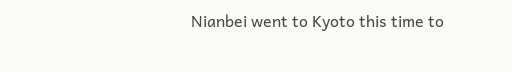Nianbei went to Kyoto this time to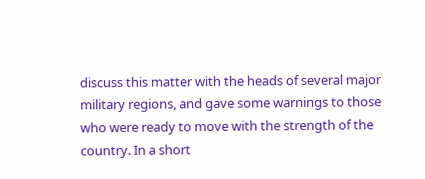discuss this matter with the heads of several major military regions, and gave some warnings to those who were ready to move with the strength of the country. In a short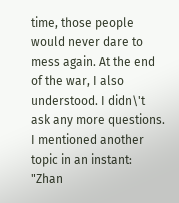time, those people would never dare to mess again. At the end of the war, I also understood. I didn\'t ask any more questions. I mentioned another topic in an instant: "Zhan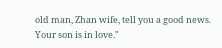old man, Zhan wife, tell you a good news. Your son is in love."